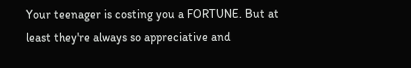Your teenager is costing you a FORTUNE. But at least they're always so appreciative and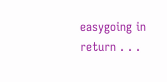easygoing in return . . .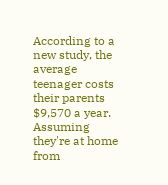According to a new study, the average teenager costs their parents $9,570 a year. Assuming they're at home from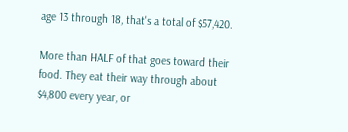age 13 through 18, that's a total of $57,420.

More than HALF of that goes toward their food. They eat their way through about $4,800 every year, or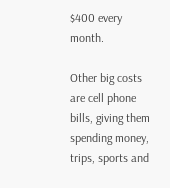$400 every month.

Other big costs are cell phone bills, giving them spending money, trips, sports and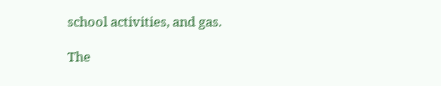school activities, and gas.

The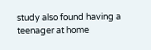study also found having a teenager at home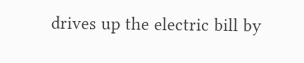drives up the electric bill by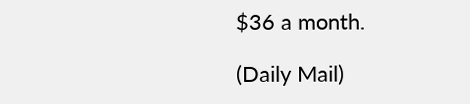$36 a month.

(Daily Mail)